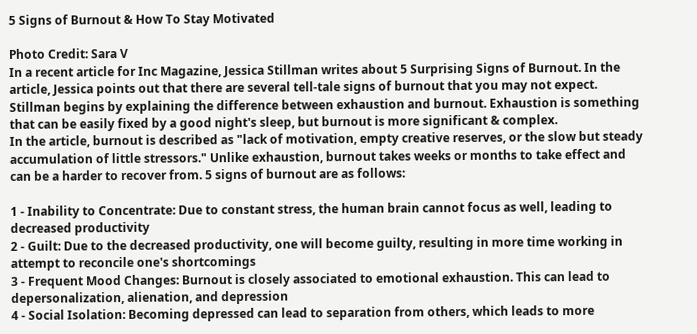5 Signs of Burnout & How To Stay Motivated

Photo Credit: Sara V
In a recent article for Inc Magazine, Jessica Stillman writes about 5 Surprising Signs of Burnout. In the article, Jessica points out that there are several tell-tale signs of burnout that you may not expect.
Stillman begins by explaining the difference between exhaustion and burnout. Exhaustion is something that can be easily fixed by a good night's sleep, but burnout is more significant & complex.
In the article, burnout is described as "lack of motivation, empty creative reserves, or the slow but steady accumulation of little stressors." Unlike exhaustion, burnout takes weeks or months to take effect and can be a harder to recover from. 5 signs of burnout are as follows:

1 - Inability to Concentrate: Due to constant stress, the human brain cannot focus as well, leading to decreased productivity
2 - Guilt: Due to the decreased productivity, one will become guilty, resulting in more time working in attempt to reconcile one's shortcomings
3 - Frequent Mood Changes: Burnout is closely associated to emotional exhaustion. This can lead to depersonalization, alienation, and depression
4 - Social Isolation: Becoming depressed can lead to separation from others, which leads to more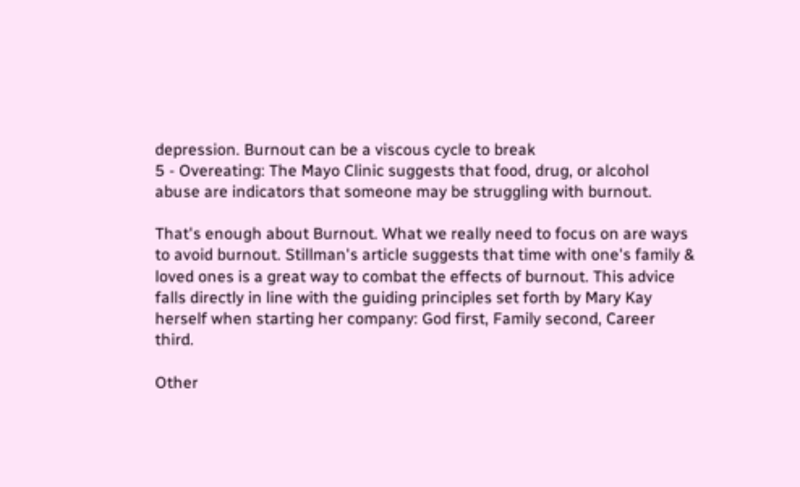depression. Burnout can be a viscous cycle to break
5 - Overeating: The Mayo Clinic suggests that food, drug, or alcohol abuse are indicators that someone may be struggling with burnout.

That's enough about Burnout. What we really need to focus on are ways to avoid burnout. Stillman's article suggests that time with one's family & loved ones is a great way to combat the effects of burnout. This advice falls directly in line with the guiding principles set forth by Mary Kay herself when starting her company: God first, Family second, Career third.

Other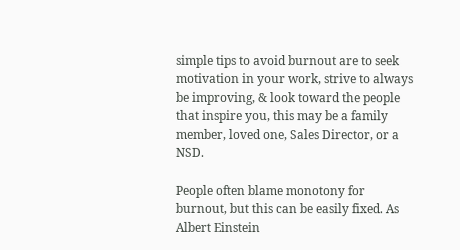simple tips to avoid burnout are to seek motivation in your work, strive to always be improving, & look toward the people that inspire you, this may be a family member, loved one, Sales Director, or a NSD.

People often blame monotony for burnout, but this can be easily fixed. As Albert Einstein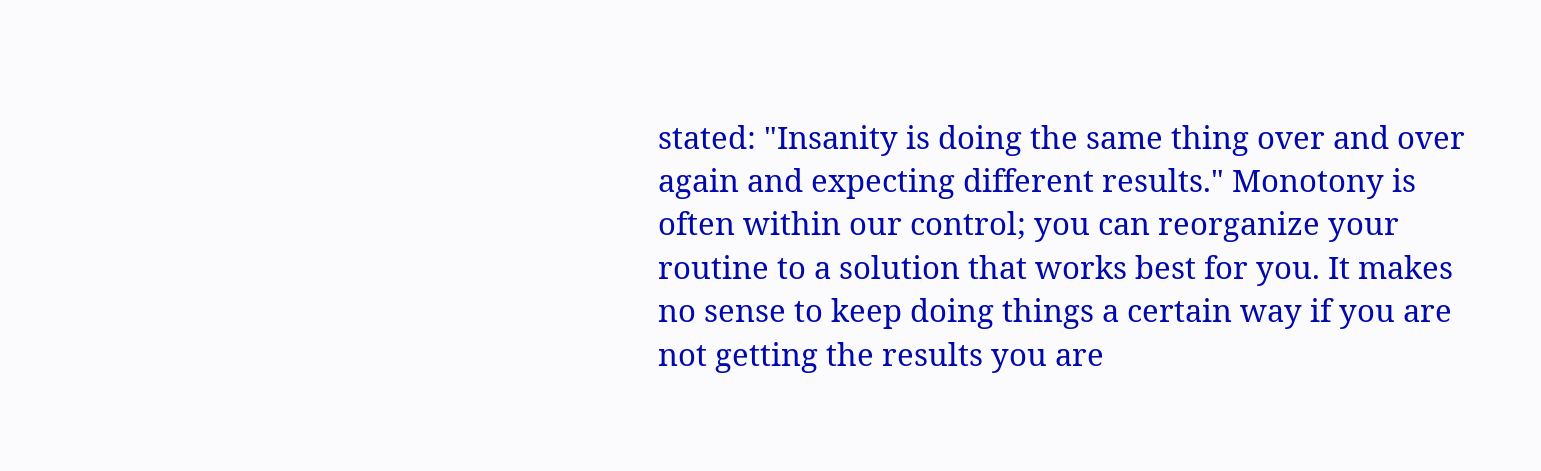stated: "Insanity is doing the same thing over and over again and expecting different results." Monotony is often within our control; you can reorganize your routine to a solution that works best for you. It makes no sense to keep doing things a certain way if you are not getting the results you are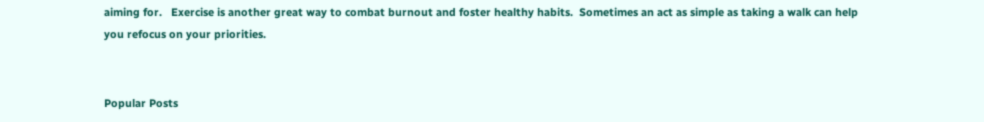aiming for.   Exercise is another great way to combat burnout and foster healthy habits.  Sometimes an act as simple as taking a walk can help you refocus on your priorities.


Popular Posts